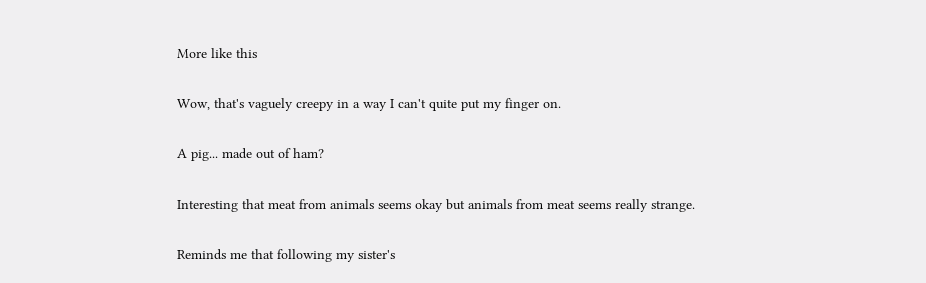More like this

Wow, that's vaguely creepy in a way I can't quite put my finger on.

A pig... made out of ham?

Interesting that meat from animals seems okay but animals from meat seems really strange.

Reminds me that following my sister's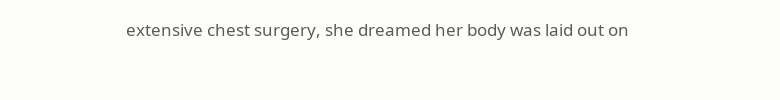extensive chest surgery, she dreamed her body was laid out on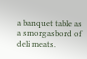a banquet table as a smorgasbord of deli meats.